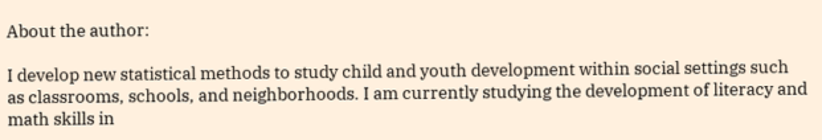About the author:

I develop new statistical methods to study child and youth development within social settings such as classrooms, schools, and neighborhoods. I am currently studying the development of literacy and math skills in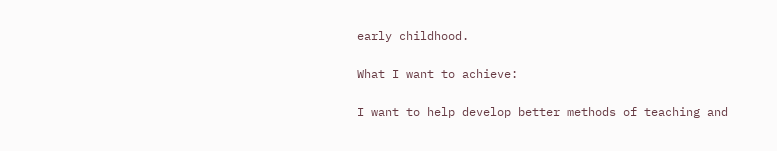early childhood.

What I want to achieve:

I want to help develop better methods of teaching and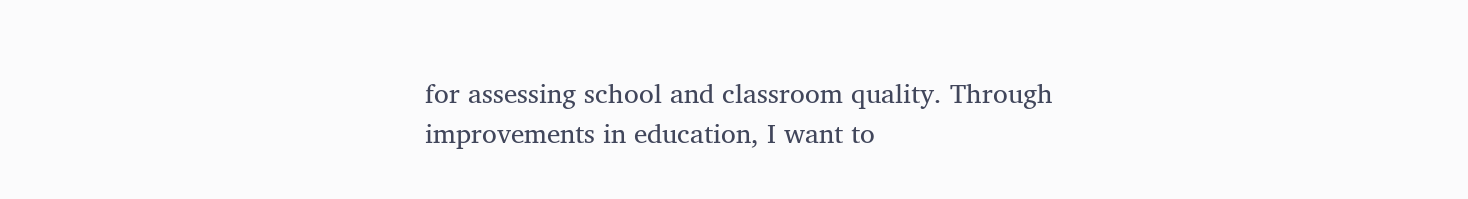for assessing school and classroom quality. Through improvements in education, I want to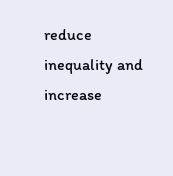reduce inequality and increase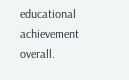educational achievement overall.